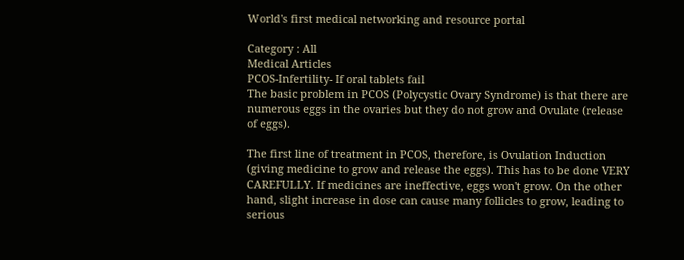World's first medical networking and resource portal

Category : All
Medical Articles
PCOS-Infertility- If oral tablets fail
The basic problem in PCOS (Polycystic Ovary Syndrome) is that there are numerous eggs in the ovaries but they do not grow and Ovulate (release of eggs).

The first line of treatment in PCOS, therefore, is Ovulation Induction (giving medicine to grow and release the eggs). This has to be done VERY CAREFULLY. If medicines are ineffective, eggs won't grow. On the other hand, slight increase in dose can cause many follicles to grow, leading to serious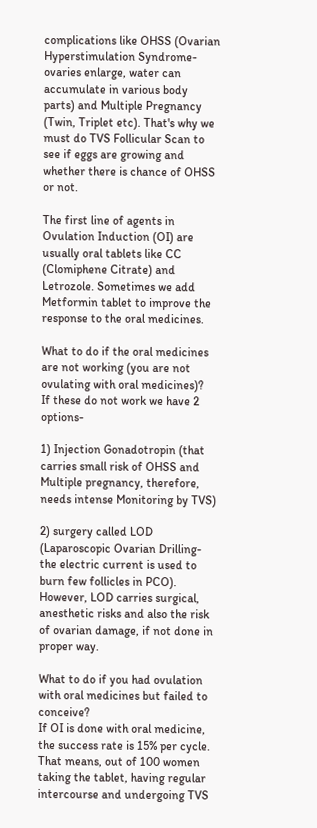complications like OHSS (Ovarian Hyperstimulation Syndrome- ovaries enlarge, water can accumulate in various body parts) and Multiple Pregnancy (Twin, Triplet etc). That's why we must do TVS Follicular Scan to see if eggs are growing and whether there is chance of OHSS or not.

The first line of agents in Ovulation Induction (OI) are usually oral tablets like CC (Clomiphene Citrate) and Letrozole. Sometimes we add Metformin tablet to improve the response to the oral medicines.

What to do if the oral medicines are not working (you are not ovulating with oral medicines)?
If these do not work we have 2 options-

1) Injection Gonadotropin (that carries small risk of OHSS and Multiple pregnancy, therefore, needs intense Monitoring by TVS)

2) surgery called LOD (Laparoscopic Ovarian Drilling- the electric current is used to burn few follicles in PCO). However, LOD carries surgical, anesthetic risks and also the risk of ovarian damage, if not done in proper way.

What to do if you had ovulation with oral medicines but failed to conceive?
If OI is done with oral medicine, the success rate is 15% per cycle. That means, out of 100 women taking the tablet, having regular intercourse and undergoing TVS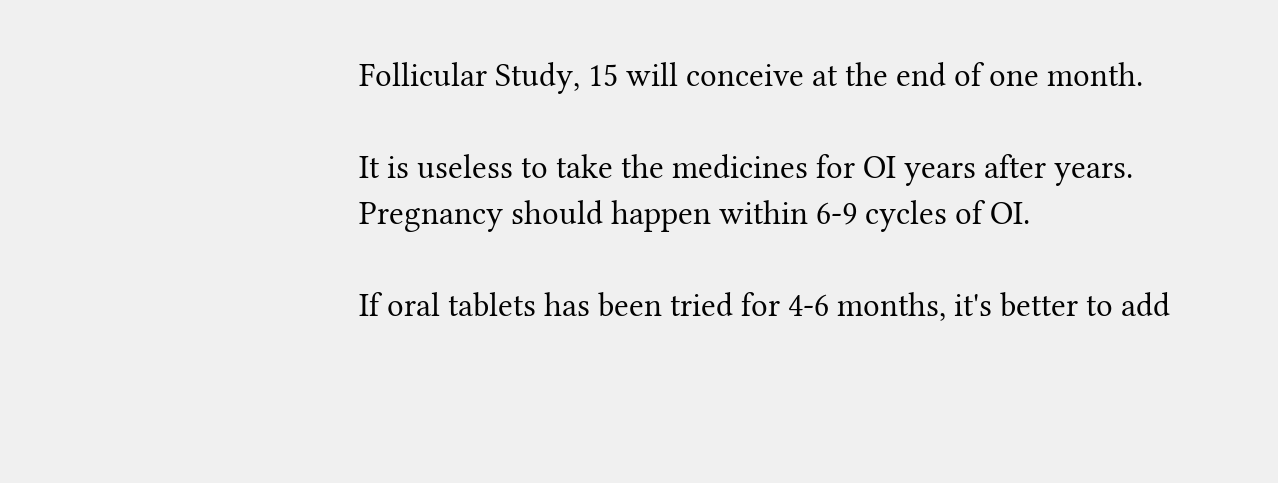Follicular Study, 15 will conceive at the end of one month.

It is useless to take the medicines for OI years after years. Pregnancy should happen within 6-9 cycles of OI.

If oral tablets has been tried for 4-6 months, it's better to add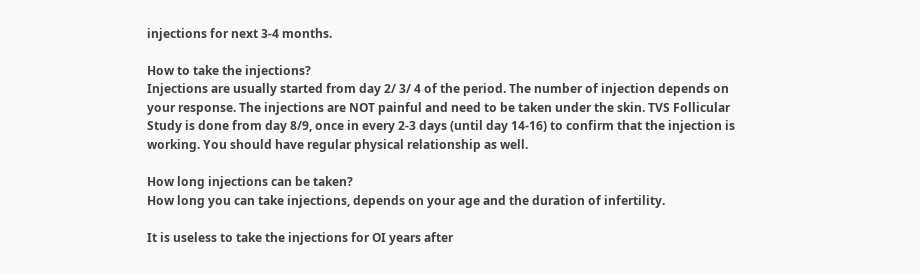injections for next 3-4 months.

How to take the injections?
Injections are usually started from day 2/ 3/ 4 of the period. The number of injection depends on your response. The injections are NOT painful and need to be taken under the skin. TVS Follicular Study is done from day 8/9, once in every 2-3 days (until day 14-16) to confirm that the injection is working. You should have regular physical relationship as well.

How long injections can be taken?
How long you can take injections, depends on your age and the duration of infertility.

It is useless to take the injections for OI years after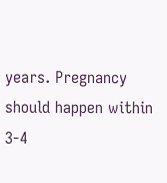years. Pregnancy should happen within 3-4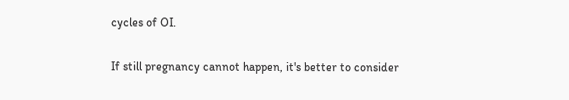cycles of OI.

If still pregnancy cannot happen, it's better to consider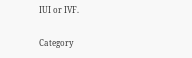IUI or IVF.

Category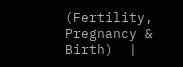(Fertility, Pregnancy & Birth)  |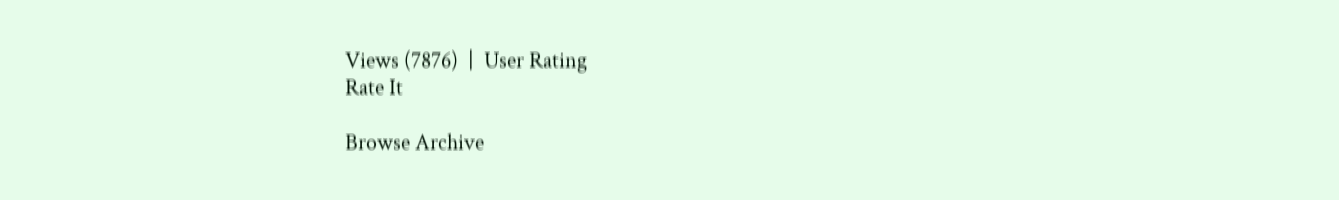Views (7876)  |  User Rating
Rate It

Browse Archive